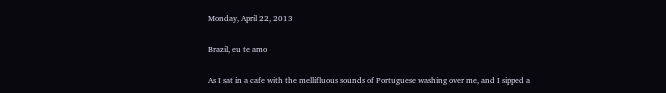Monday, April 22, 2013

Brazil, eu te amo

As I sat in a cafe with the mellifluous sounds of Portuguese washing over me, and I sipped a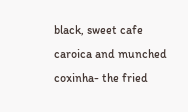black, sweet cafe caroica and munched coxinha- the fried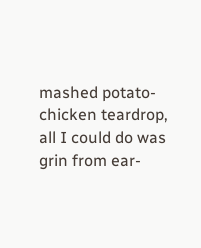mashed potato-chicken teardrop, all I could do was grin from ear-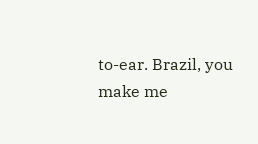to-ear. Brazil, you make me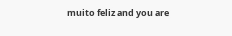muito feliz and you are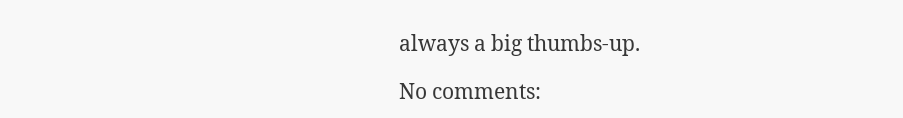always a big thumbs-up.

No comments: